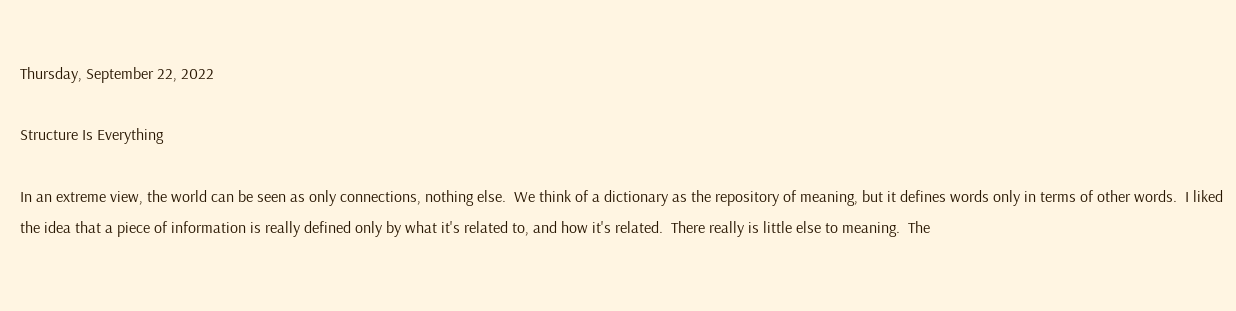Thursday, September 22, 2022

Structure Is Everything

In an extreme view, the world can be seen as only connections, nothing else.  We think of a dictionary as the repository of meaning, but it defines words only in terms of other words.  I liked the idea that a piece of information is really defined only by what it's related to, and how it's related.  There really is little else to meaning.  The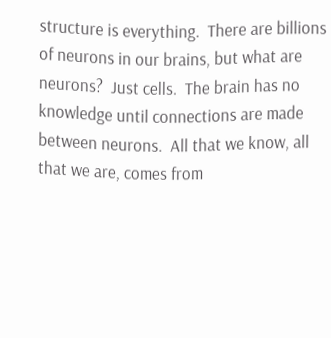structure is everything.  There are billions of neurons in our brains, but what are neurons?  Just cells.  The brain has no knowledge until connections are made between neurons.  All that we know, all that we are, comes from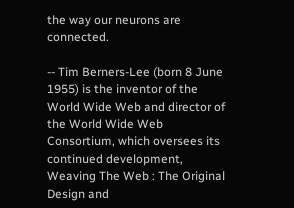the way our neurons are connected.

-- Tim Berners-Lee (born 8 June 1955) is the inventor of the World Wide Web and director of the World Wide Web Consortium, which oversees its continued development, Weaving The Web : The Original Design and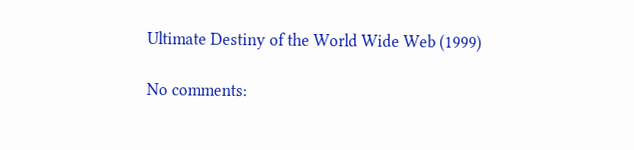Ultimate Destiny of the World Wide Web (1999)

No comments: